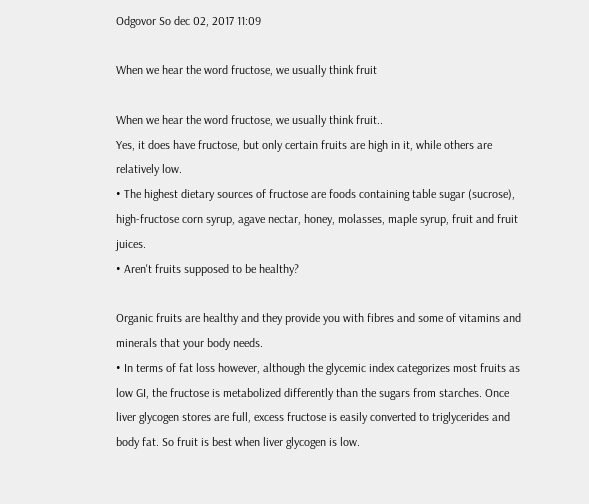Odgovor So dec 02, 2017 11:09

When we hear the word fructose, we usually think fruit

When we hear the word fructose, we usually think fruit..
Yes, it does have fructose, but only certain fruits are high in it, while others are relatively low.
• The highest dietary sources of fructose are foods containing table sugar (sucrose), high-fructose corn syrup, agave nectar, honey, molasses, maple syrup, fruit and fruit juices.
• Aren't fruits supposed to be healthy?

Organic fruits are healthy and they provide you with fibres and some of vitamins and minerals that your body needs.
• In terms of fat loss however, although the glycemic index categorizes most fruits as low GI, the fructose is metabolized differently than the sugars from starches. Once liver glycogen stores are full, excess fructose is easily converted to triglycerides and body fat. So fruit is best when liver glycogen is low.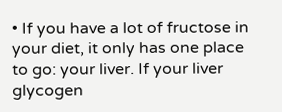• If you have a lot of fructose in your diet, it only has one place to go: your liver. If your liver glycogen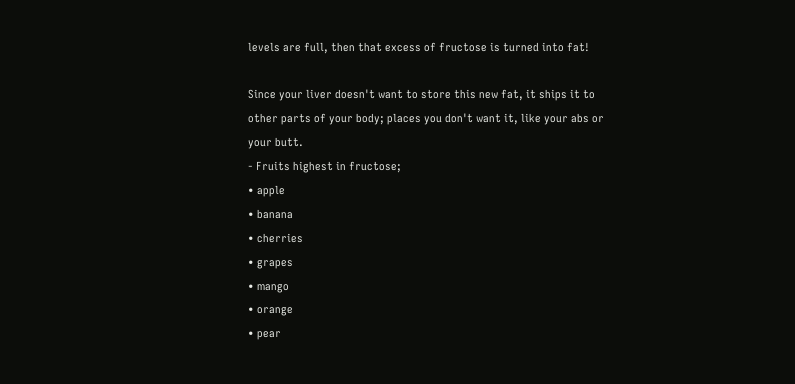levels are full, then that excess of fructose is turned into fat!

Since your liver doesn't want to store this new fat, it ships it to other parts of your body; places you don't want it, like your abs or your butt.
- Fruits highest in fructose;
• apple
• banana
• cherries
• grapes
• mango
• orange
• pear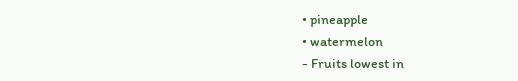• pineapple
• watermelon
- Fruits lowest in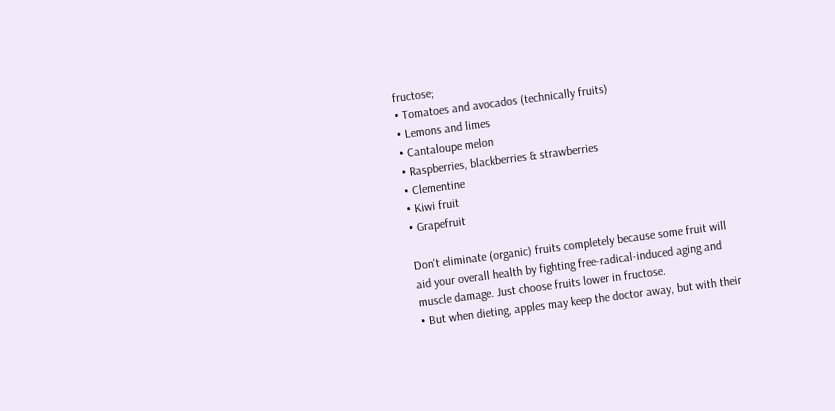fructose;
• Tomatoes and avocados (technically fruits)
• Lemons and limes
• Cantaloupe melon
• Raspberries, blackberries & strawberries
• Clementine
• Kiwi fruit
• Grapefruit

Don't eliminate (organic) fruits completely because some fruit will aid your overall health by fighting free-radical-induced aging and muscle damage. Just choose fruits lower in fructose.
• But when dieting, apples may keep the doctor away, but with their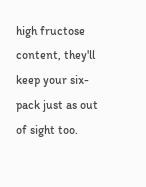high fructose content, they'll keep your six-pack just as out of sight too.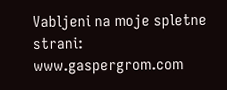Vabljeni na moje spletne strani: www.gaspergrom.com